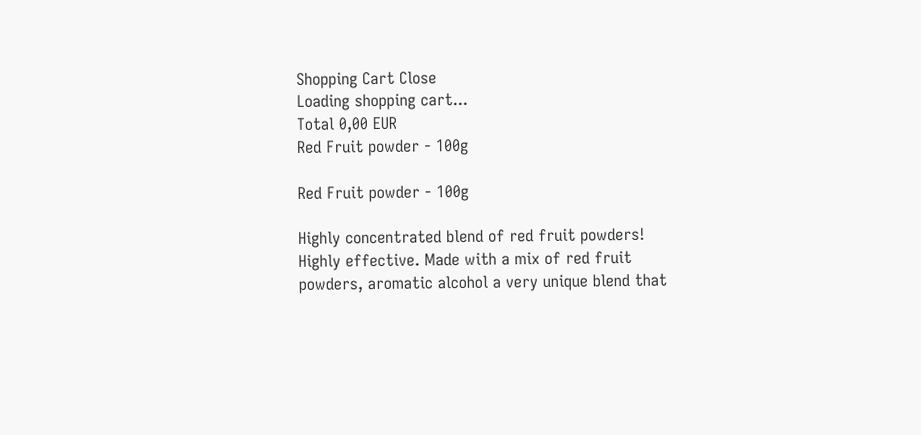Shopping Cart Close
Loading shopping cart...
Total 0,00 EUR
Red Fruit powder - 100g

Red Fruit powder - 100g

Highly concentrated blend of red fruit powders!
Highly effective. Made with a mix of red fruit powders, aromatic alcohol a very unique blend that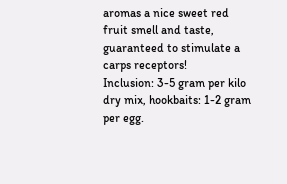aromas a nice sweet red fruit smell and taste, guaranteed to stimulate a carps receptors!
Inclusion: 3-5 gram per kilo dry mix, hookbaits: 1-2 gram per egg.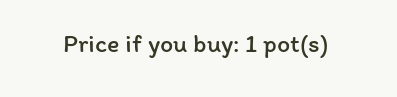Price if you buy: 1 pot(s)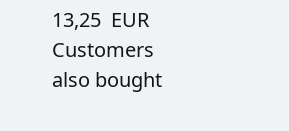13,25  EUR
Customers also bought